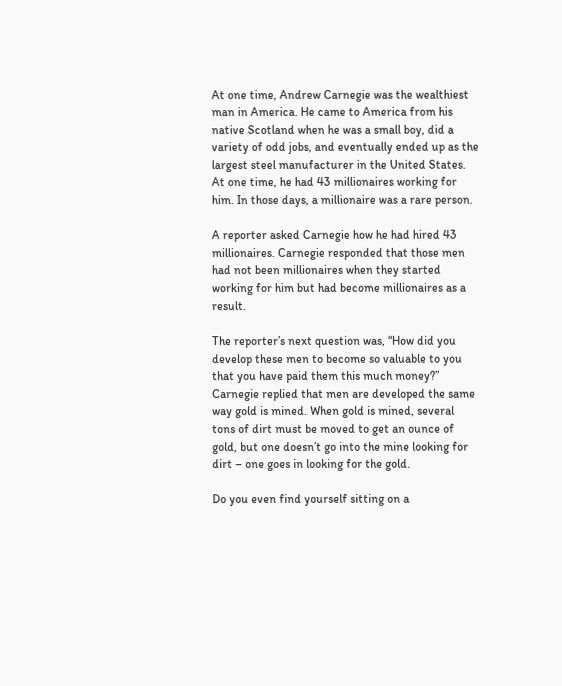At one time, Andrew Carnegie was the wealthiest man in America. He came to America from his native Scotland when he was a small boy, did a variety of odd jobs, and eventually ended up as the largest steel manufacturer in the United States. At one time, he had 43 millionaires working for him. In those days, a millionaire was a rare person.

A reporter asked Carnegie how he had hired 43 millionaires. Carnegie responded that those men had not been millionaires when they started working for him but had become millionaires as a result.

The reporter’s next question was, “How did you develop these men to become so valuable to you that you have paid them this much money?” Carnegie replied that men are developed the same way gold is mined. When gold is mined, several tons of dirt must be moved to get an ounce of gold, but one doesn’t go into the mine looking for dirt – one goes in looking for the gold.

Do you even find yourself sitting on a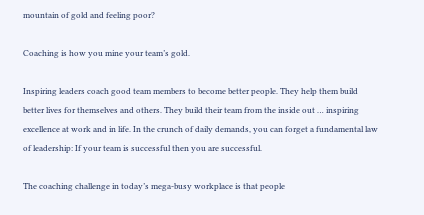mountain of gold and feeling poor?

Coaching is how you mine your team’s gold.

Inspiring leaders coach good team members to become better people. They help them build better lives for themselves and others. They build their team from the inside out … inspiring excellence at work and in life. In the crunch of daily demands, you can forget a fundamental law of leadership: If your team is successful then you are successful.

The coaching challenge in today’s mega-busy workplace is that people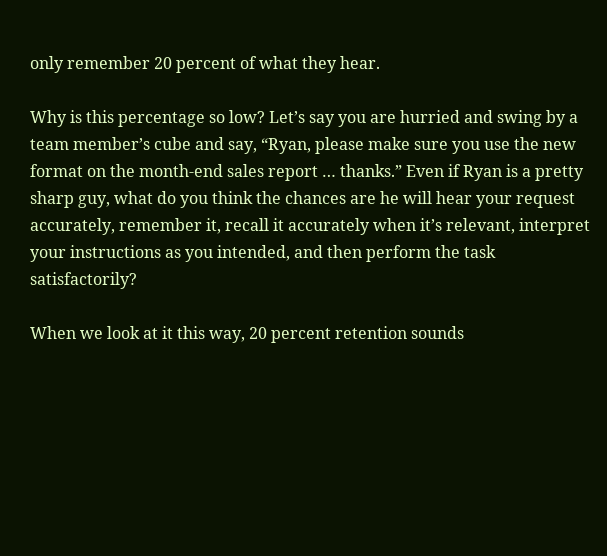only remember 20 percent of what they hear.

Why is this percentage so low? Let’s say you are hurried and swing by a team member’s cube and say, “Ryan, please make sure you use the new format on the month-end sales report … thanks.” Even if Ryan is a pretty sharp guy, what do you think the chances are he will hear your request accurately, remember it, recall it accurately when it’s relevant, interpret your instructions as you intended, and then perform the task satisfactorily?

When we look at it this way, 20 percent retention sounds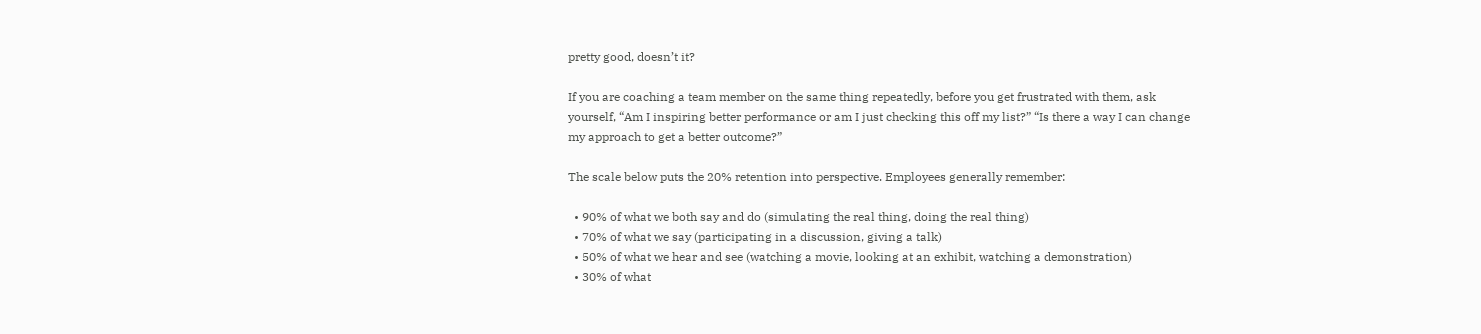pretty good, doesn’t it?

If you are coaching a team member on the same thing repeatedly, before you get frustrated with them, ask yourself, “Am I inspiring better performance or am I just checking this off my list?” “Is there a way I can change my approach to get a better outcome?”

The scale below puts the 20% retention into perspective. Employees generally remember:

  • 90% of what we both say and do (simulating the real thing, doing the real thing)
  • 70% of what we say (participating in a discussion, giving a talk)
  • 50% of what we hear and see (watching a movie, looking at an exhibit, watching a demonstration)
  • 30% of what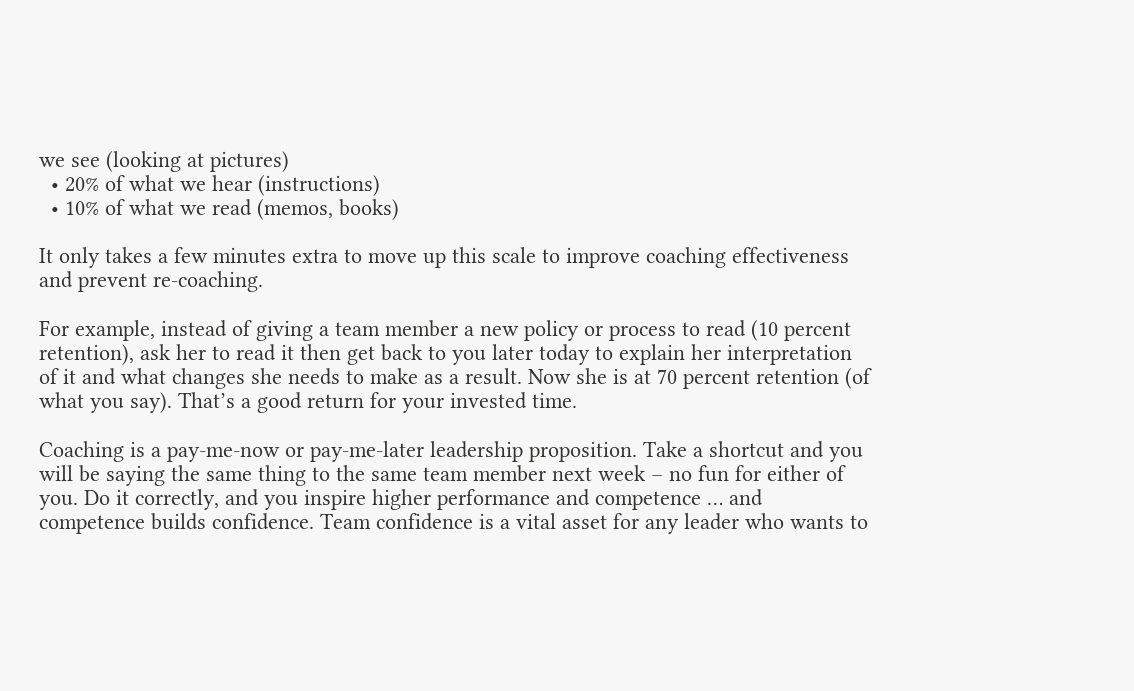we see (looking at pictures)
  • 20% of what we hear (instructions)
  • 10% of what we read (memos, books)

It only takes a few minutes extra to move up this scale to improve coaching effectiveness and prevent re-coaching.

For example, instead of giving a team member a new policy or process to read (10 percent retention), ask her to read it then get back to you later today to explain her interpretation of it and what changes she needs to make as a result. Now she is at 70 percent retention (of what you say). That’s a good return for your invested time.

Coaching is a pay-me-now or pay-me-later leadership proposition. Take a shortcut and you will be saying the same thing to the same team member next week – no fun for either of you. Do it correctly, and you inspire higher performance and competence … and competence builds confidence. Team confidence is a vital asset for any leader who wants to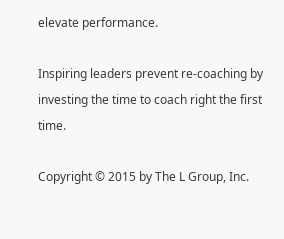elevate performance.

Inspiring leaders prevent re-coaching by investing the time to coach right the first time.

Copyright © 2015 by The L Group, Inc.